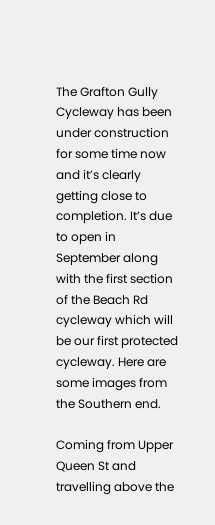The Grafton Gully Cycleway has been under construction for some time now and it’s clearly getting close to completion. It’s due to open in September along with the first section of the Beach Rd cycleway which will be our first protected cycleway. Here are some images from the Southern end.

Coming from Upper Queen St and travelling above the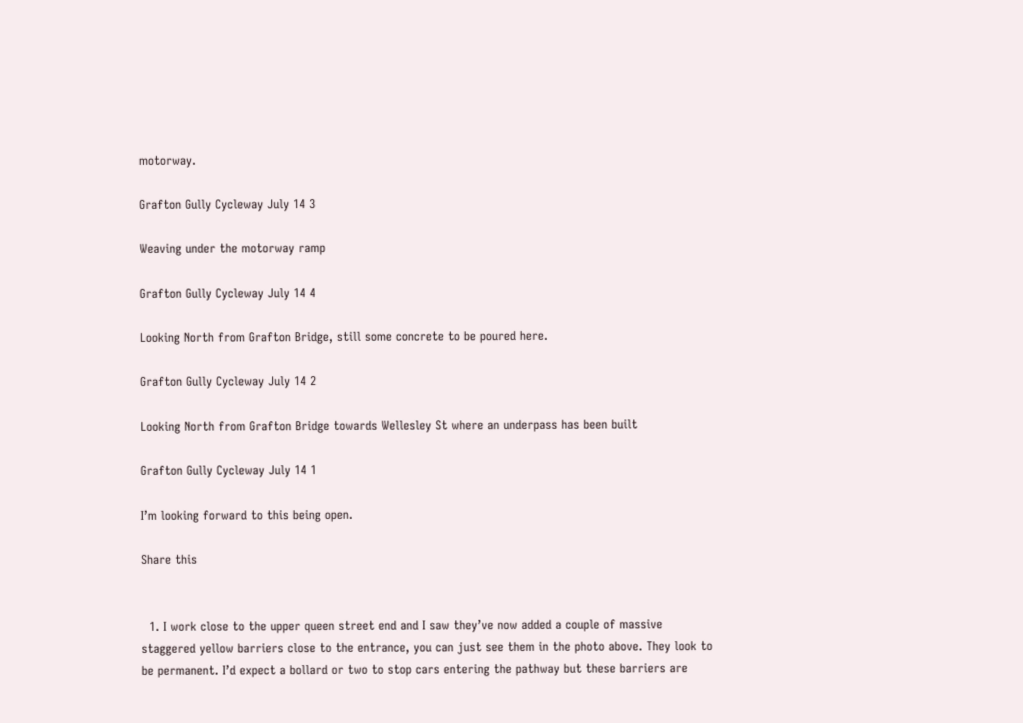motorway.

Grafton Gully Cycleway July 14 3

Weaving under the motorway ramp

Grafton Gully Cycleway July 14 4

Looking North from Grafton Bridge, still some concrete to be poured here.

Grafton Gully Cycleway July 14 2

Looking North from Grafton Bridge towards Wellesley St where an underpass has been built

Grafton Gully Cycleway July 14 1

I’m looking forward to this being open.

Share this


  1. I work close to the upper queen street end and I saw they’ve now added a couple of massive staggered yellow barriers close to the entrance, you can just see them in the photo above. They look to be permanent. I’d expect a bollard or two to stop cars entering the pathway but these barriers are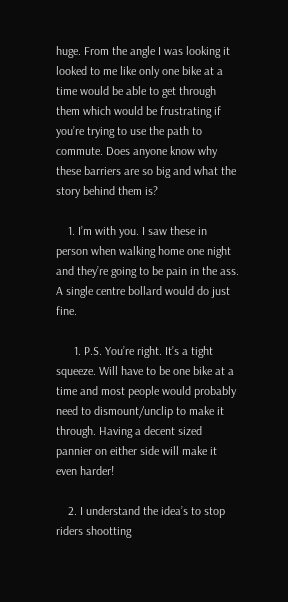huge. From the angle I was looking it looked to me like only one bike at a time would be able to get through them which would be frustrating if you’re trying to use the path to commute. Does anyone know why these barriers are so big and what the story behind them is?

    1. I’m with you. I saw these in person when walking home one night and they’re going to be pain in the ass. A single centre bollard would do just fine.

      1. P.S. You’re right. It’s a tight squeeze. Will have to be one bike at a time and most people would probably need to dismount/unclip to make it through. Having a decent sized pannier on either side will make it even harder!

    2. I understand the idea’s to stop riders shootting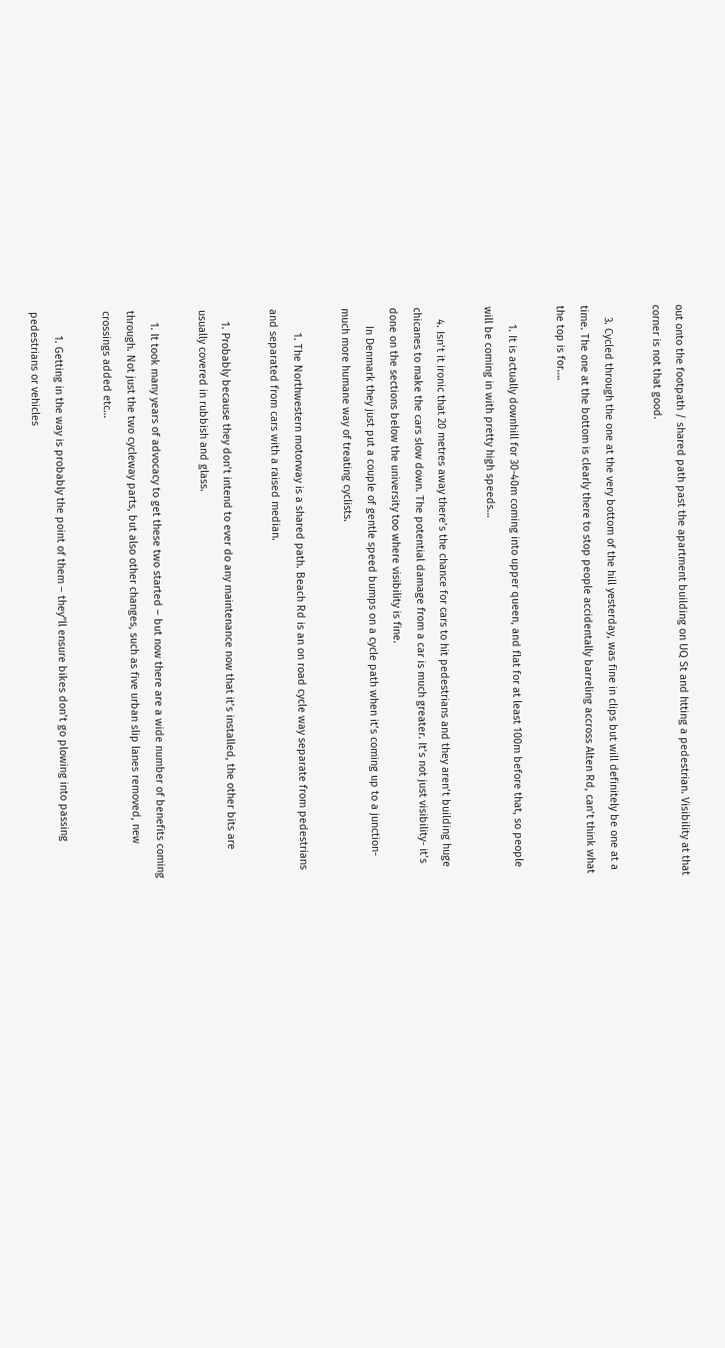out onto the footpath / shared path past the apartment building on UQ St and htting a pedestrian. Visibility at that corner is not that good.

    3. Cycled through the one at the very bottom of the hill yesterday, was fine in clips but will definitely be one at a time. The one at the bottom is clearly there to stop people accidentally barreling accross Alten Rd, can’t think what the top is for….

      1. It is actually downhill for 30-40m coming into upper queen, and flat for at least 100m before that, so people will be coming in with pretty high speeds…

    4. Isn’t it ironic that 20 metres away there’s the chance for cars to hit pedestrians and they aren’t building huge chicanes to make the cars slow down. The potential damage from a car is much greater. It’s not just visibility- it’s done on the sections below the university too where visibility is fine.
      In Denmark they just put a couple of gentle speed bumps on a cycle path when it’s coming up to a junction- much more humane way of treating cyclists.

        1. The Northwestern motorway is a shared path. Beach Rd is an on road cycle way separate from pedestrians and separated from cars with a raised median.

    1. Probably because they don’t intend to ever do any maintenance now that it’s installed, the other bits are usually covered in rubbish and glass.

    1. It took many years of advocacy to get these two started – but now there are a wide number of benefits coming through. Not just the two cycleway parts, but also other changes, such as five urban slip lanes removed, new crossings added etc…

        1. Getting in the way is probably the point of them – they”ll ensure bikes don’t go plowing into passing pedestrians or vehicles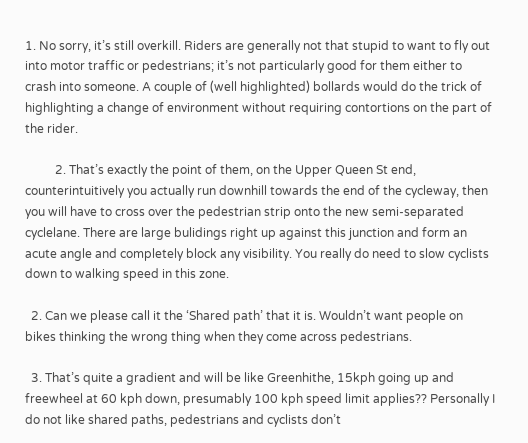1. No sorry, it’s still overkill. Riders are generally not that stupid to want to fly out into motor traffic or pedestrians; it’s not particularly good for them either to crash into someone. A couple of (well highlighted) bollards would do the trick of highlighting a change of environment without requiring contortions on the part of the rider.

          2. That’s exactly the point of them, on the Upper Queen St end, counterintuitively you actually run downhill towards the end of the cycleway, then you will have to cross over the pedestrian strip onto the new semi-separated cyclelane. There are large bulidings right up against this junction and form an acute angle and completely block any visibility. You really do need to slow cyclists down to walking speed in this zone.

  2. Can we please call it the ‘Shared path’ that it is. Wouldn’t want people on bikes thinking the wrong thing when they come across pedestrians.

  3. That’s quite a gradient and will be like Greenhithe, 15kph going up and freewheel at 60 kph down, presumably 100 kph speed limit applies?? Personally I do not like shared paths, pedestrians and cyclists don’t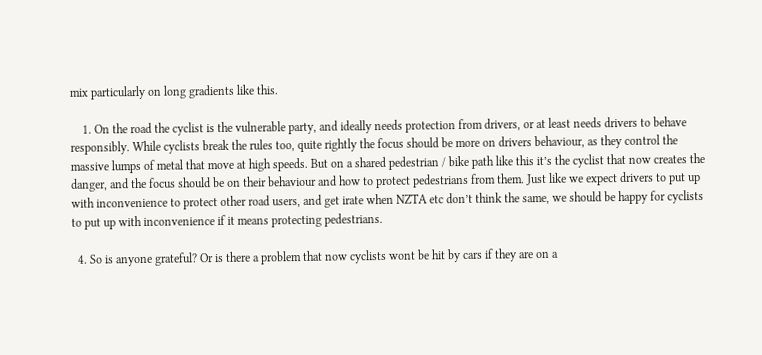mix particularly on long gradients like this.

    1. On the road the cyclist is the vulnerable party, and ideally needs protection from drivers, or at least needs drivers to behave responsibly. While cyclists break the rules too, quite rightly the focus should be more on drivers behaviour, as they control the massive lumps of metal that move at high speeds. But on a shared pedestrian / bike path like this it’s the cyclist that now creates the danger, and the focus should be on their behaviour and how to protect pedestrians from them. Just like we expect drivers to put up with inconvenience to protect other road users, and get irate when NZTA etc don’t think the same, we should be happy for cyclists to put up with inconvenience if it means protecting pedestrians.

  4. So is anyone grateful? Or is there a problem that now cyclists wont be hit by cars if they are on a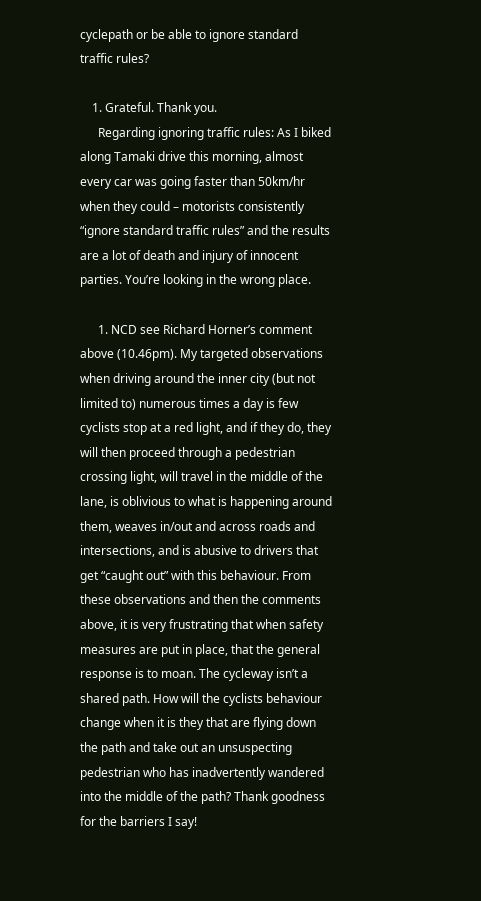cyclepath or be able to ignore standard traffic rules?

    1. Grateful. Thank you.
      Regarding ignoring traffic rules: As I biked along Tamaki drive this morning, almost every car was going faster than 50km/hr when they could – motorists consistently “ignore standard traffic rules” and the results are a lot of death and injury of innocent parties. You’re looking in the wrong place.

      1. NCD see Richard Horner’s comment above (10.46pm). My targeted observations when driving around the inner city (but not limited to) numerous times a day is few cyclists stop at a red light, and if they do, they will then proceed through a pedestrian crossing light, will travel in the middle of the lane, is oblivious to what is happening around them, weaves in/out and across roads and intersections, and is abusive to drivers that get “caught out” with this behaviour. From these observations and then the comments above, it is very frustrating that when safety measures are put in place, that the general response is to moan. The cycleway isn’t a shared path. How will the cyclists behaviour change when it is they that are flying down the path and take out an unsuspecting pedestrian who has inadvertently wandered into the middle of the path? Thank goodness for the barriers I say!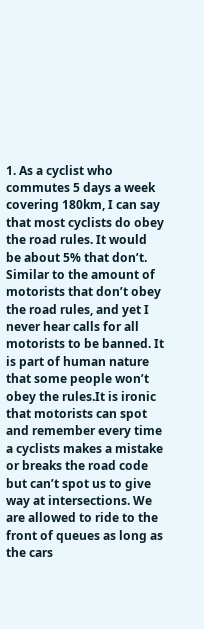1. As a cyclist who commutes 5 days a week covering 180km, I can say that most cyclists do obey the road rules. It would be about 5% that don’t. Similar to the amount of motorists that don’t obey the road rules, and yet I never hear calls for all motorists to be banned. It is part of human nature that some people won’t obey the rules.It is ironic that motorists can spot and remember every time a cyclists makes a mistake or breaks the road code but can’t spot us to give way at intersections. We are allowed to ride to the front of queues as long as the cars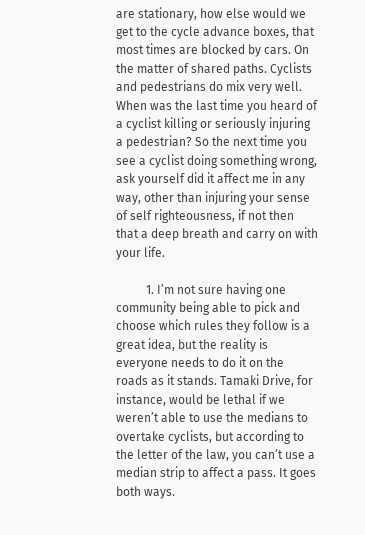are stationary, how else would we get to the cycle advance boxes, that most times are blocked by cars. On the matter of shared paths. Cyclists and pedestrians do mix very well. When was the last time you heard of a cyclist killing or seriously injuring a pedestrian? So the next time you see a cyclist doing something wrong, ask yourself did it affect me in any way, other than injuring your sense of self righteousness, if not then that a deep breath and carry on with your life.

          1. I’m not sure having one community being able to pick and choose which rules they follow is a great idea, but the reality is everyone needs to do it on the roads as it stands. Tamaki Drive, for instance, would be lethal if we weren’t able to use the medians to overtake cyclists, but according to the letter of the law, you can’t use a median strip to affect a pass. It goes both ways.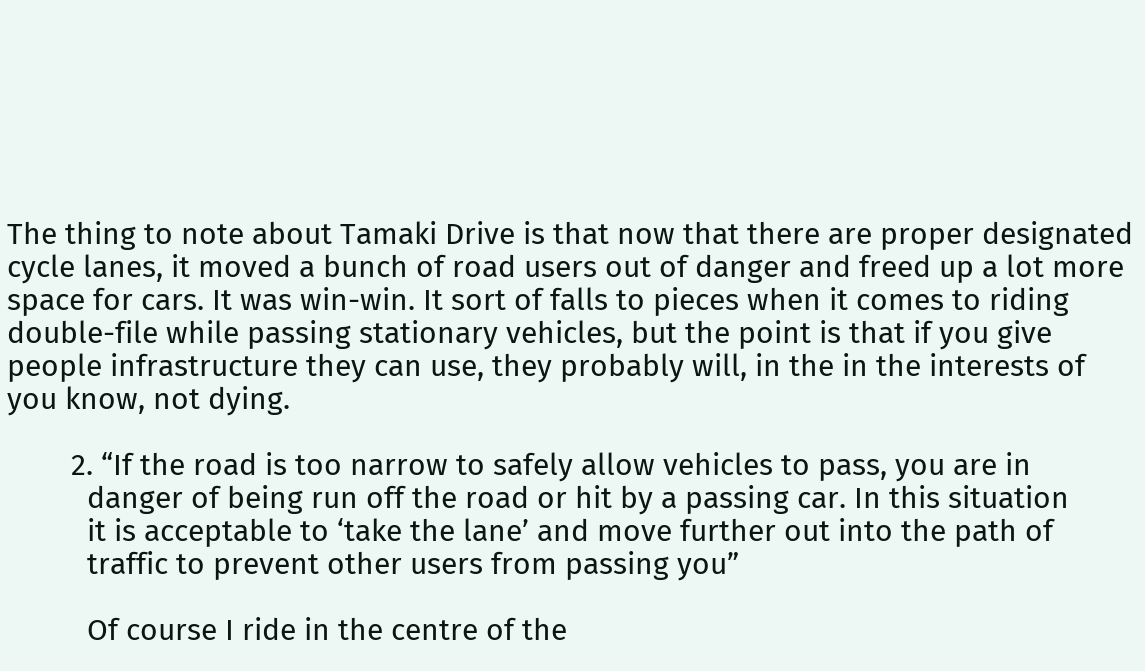The thing to note about Tamaki Drive is that now that there are proper designated cycle lanes, it moved a bunch of road users out of danger and freed up a lot more space for cars. It was win-win. It sort of falls to pieces when it comes to riding double-file while passing stationary vehicles, but the point is that if you give people infrastructure they can use, they probably will, in the in the interests of you know, not dying.

        2. “If the road is too narrow to safely allow vehicles to pass, you are in
          danger of being run off the road or hit by a passing car. In this situation
          it is acceptable to ‘take the lane’ and move further out into the path of
          traffic to prevent other users from passing you”

          Of course I ride in the centre of the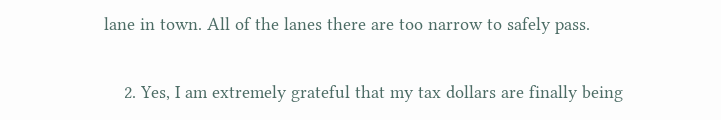lane in town. All of the lanes there are too narrow to safely pass.

    2. Yes, I am extremely grateful that my tax dollars are finally being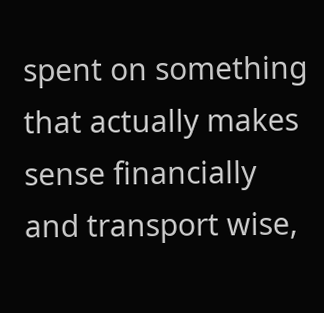spent on something that actually makes sense financially and transport wise,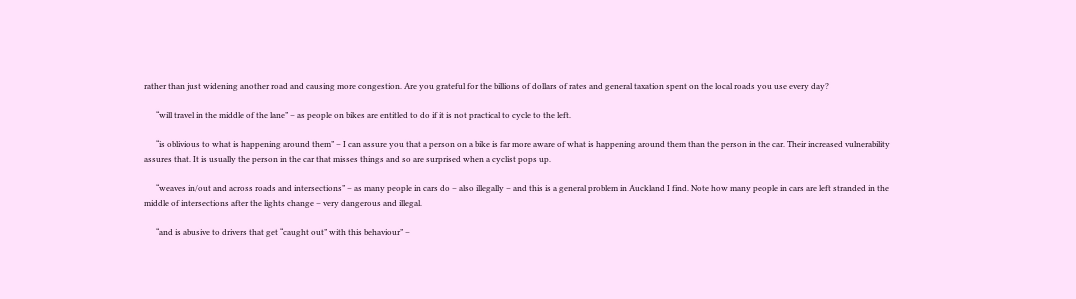rather than just widening another road and causing more congestion. Are you grateful for the billions of dollars of rates and general taxation spent on the local roads you use every day?

      “will travel in the middle of the lane” – as people on bikes are entitled to do if it is not practical to cycle to the left.

      “is oblivious to what is happening around them” – I can assure you that a person on a bike is far more aware of what is happening around them than the person in the car. Their increased vulnerability assures that. It is usually the person in the car that misses things and so are surprised when a cyclist pops up.

      “weaves in/out and across roads and intersections” – as many people in cars do – also illegally – and this is a general problem in Auckland I find. Note how many people in cars are left stranded in the middle of intersections after the lights change – very dangerous and illegal.

      “and is abusive to drivers that get “caught out” with this behaviour” –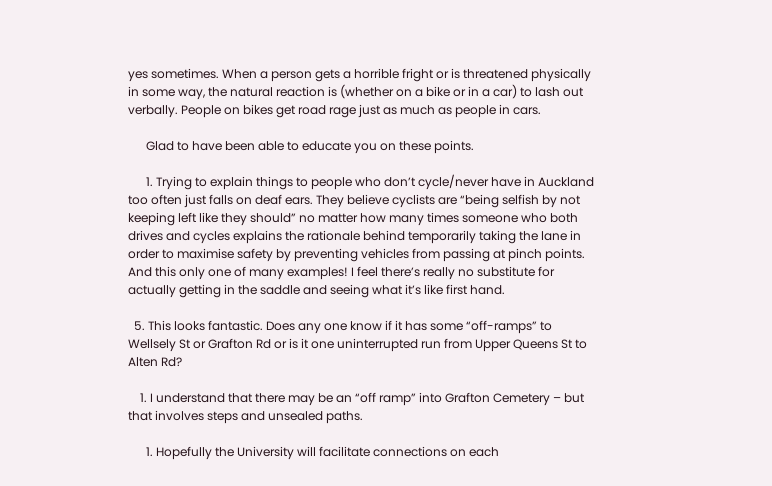yes sometimes. When a person gets a horrible fright or is threatened physically in some way, the natural reaction is (whether on a bike or in a car) to lash out verbally. People on bikes get road rage just as much as people in cars.

      Glad to have been able to educate you on these points.

      1. Trying to explain things to people who don’t cycle/never have in Auckland too often just falls on deaf ears. They believe cyclists are “being selfish by not keeping left like they should” no matter how many times someone who both drives and cycles explains the rationale behind temporarily taking the lane in order to maximise safety by preventing vehicles from passing at pinch points. And this only one of many examples! I feel there’s really no substitute for actually getting in the saddle and seeing what it’s like first hand.

  5. This looks fantastic. Does any one know if it has some “off-ramps” to Wellsely St or Grafton Rd or is it one uninterrupted run from Upper Queens St to Alten Rd?

    1. I understand that there may be an “off ramp” into Grafton Cemetery – but that involves steps and unsealed paths.

      1. Hopefully the University will facilitate connections on each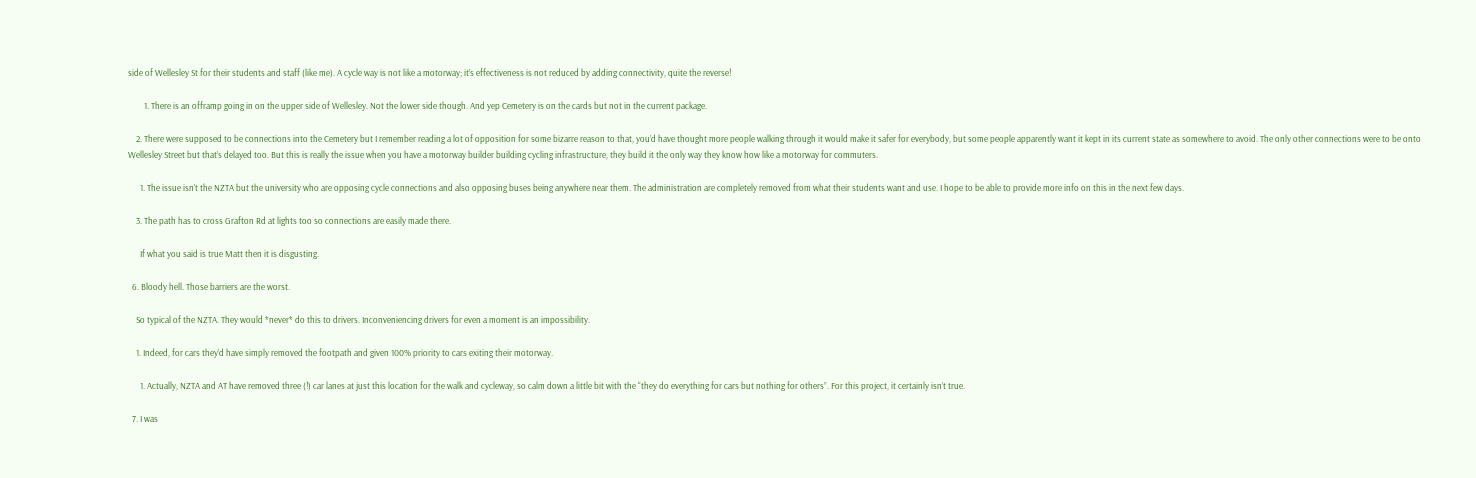side of Wellesley St for their students and staff (like me). A cycle way is not like a motorway; it’s effectiveness is not reduced by adding connectivity, quite the reverse!

        1. There is an offramp going in on the upper side of Wellesley. Not the lower side though. And yep Cemetery is on the cards but not in the current package.

    2. There were supposed to be connections into the Cemetery but I remember reading a lot of opposition for some bizarre reason to that, you’d have thought more people walking through it would make it safer for everybody, but some people apparently want it kept in its current state as somewhere to avoid. The only other connections were to be onto Wellesley Street but that’s delayed too. But this is really the issue when you have a motorway builder building cycling infrastructure, they build it the only way they know how like a motorway for commuters.

      1. The issue isn’t the NZTA but the university who are opposing cycle connections and also opposing buses being anywhere near them. The administration are completely removed from what their students want and use. I hope to be able to provide more info on this in the next few days.

    3. The path has to cross Grafton Rd at lights too so connections are easily made there.

      If what you said is true Matt then it is disgusting.

  6. Bloody hell. Those barriers are the worst.

    So typical of the NZTA. They would *never* do this to drivers. Inconveniencing drivers for even a moment is an impossibility.

    1. Indeed, for cars they’d have simply removed the footpath and given 100% priority to cars exiting their motorway.

      1. Actually, NZTA and AT have removed three (!) car lanes at just this location for the walk and cycleway, so calm down a little bit with the “they do everything for cars but nothing for others”. For this project, it certainly isn’t true.

  7. I was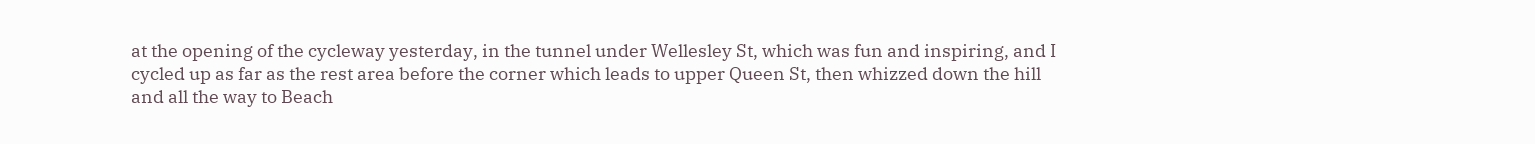at the opening of the cycleway yesterday, in the tunnel under Wellesley St, which was fun and inspiring, and I cycled up as far as the rest area before the corner which leads to upper Queen St, then whizzed down the hill and all the way to Beach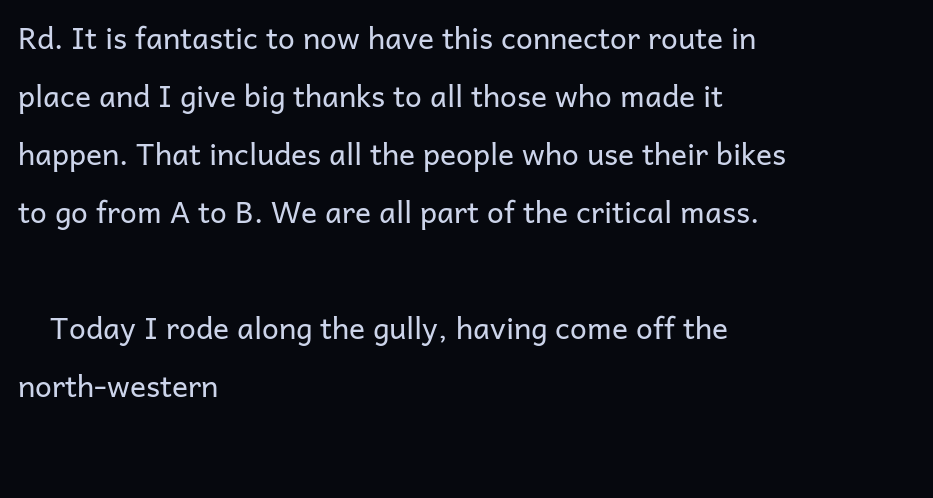Rd. It is fantastic to now have this connector route in place and I give big thanks to all those who made it happen. That includes all the people who use their bikes to go from A to B. We are all part of the critical mass.

    Today I rode along the gully, having come off the north-western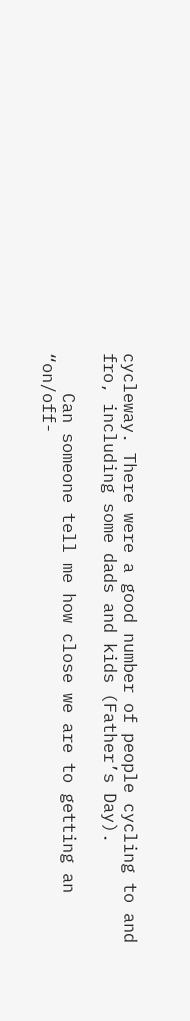cycleway. There were a good number of people cycling to and fro, including some dads and kids (Father’s Day).

    Can someone tell me how close we are to getting an “on/off-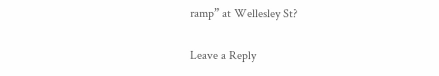ramp” at Wellesley St?

Leave a Reply